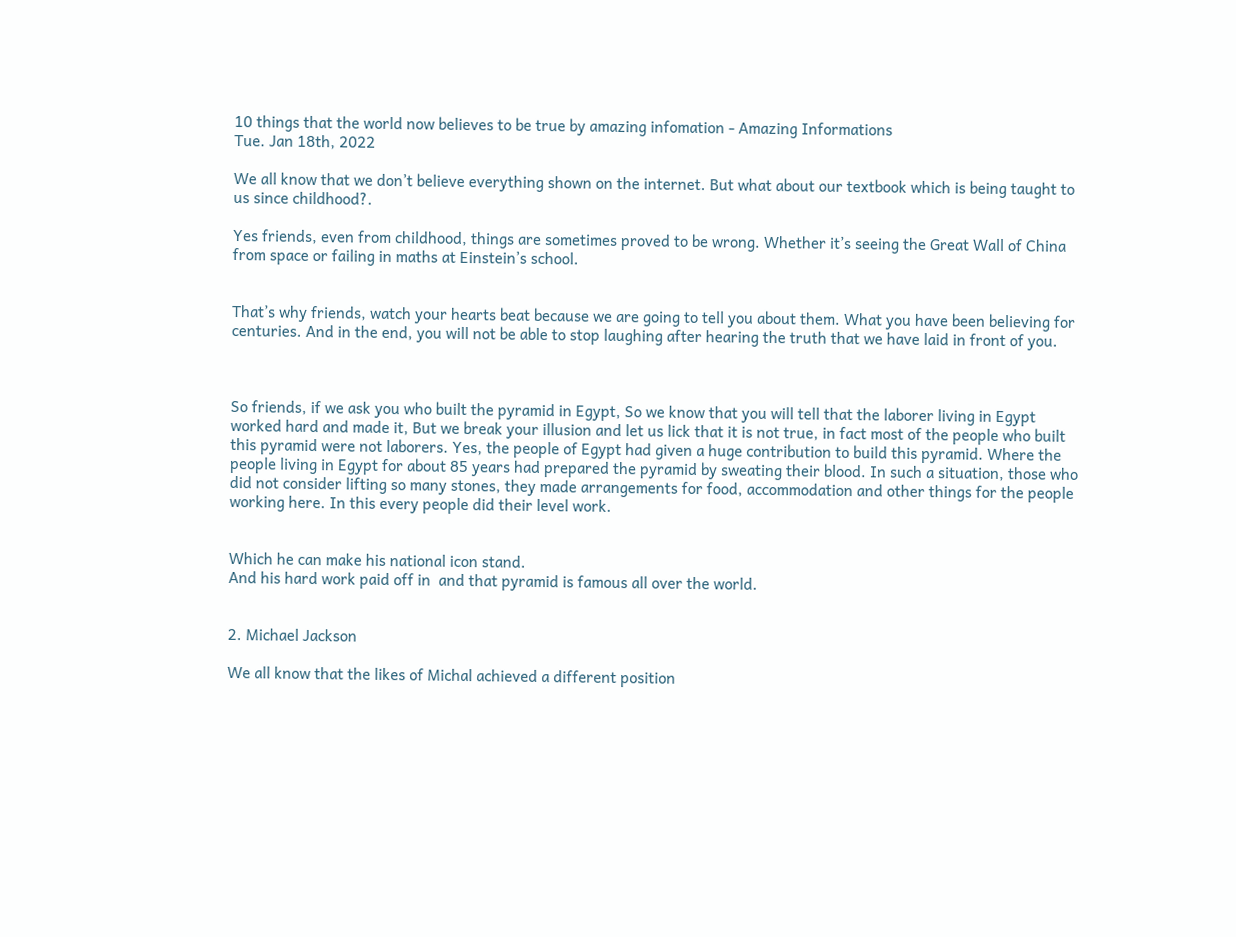10 things that the world now believes to be true by amazing infomation - Amazing Informations
Tue. Jan 18th, 2022

We all know that we don’t believe everything shown on the internet. But what about our textbook which is being taught to us since childhood?.

Yes friends, even from childhood, things are sometimes proved to be wrong. Whether it’s seeing the Great Wall of China from space or failing in maths at Einstein’s school.


That’s why friends, watch your hearts beat because we are going to tell you about them. What you have been believing for centuries. And in the end, you will not be able to stop laughing after hearing the truth that we have laid in front of you.



So friends, if we ask you who built the pyramid in Egypt, So we know that you will tell that the laborer living in Egypt worked hard and made it, But we break your illusion and let us lick that it is not true, in fact most of the people who built this pyramid were not laborers. Yes, the people of Egypt had given a huge contribution to build this pyramid. Where the people living in Egypt for about 85 years had prepared the pyramid by sweating their blood. In such a situation, those who did not consider lifting so many stones, they made arrangements for food, accommodation and other things for the people working here. In this every people did their level work.


Which he can make his national icon stand.
And his hard work paid off in  and that pyramid is famous all over the world.


2. Michael Jackson

We all know that the likes of Michal achieved a different position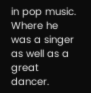in pop music. Where he was a singer as well as a great dancer.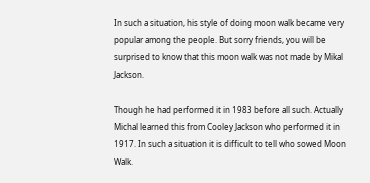In such a situation, his style of doing moon walk became very popular among the people. But sorry friends, you will be surprised to know that this moon walk was not made by Mikal Jackson.

Though he had performed it in 1983 before all such. Actually Michal learned this from Cooley Jackson who performed it in 1917. In such a situation it is difficult to tell who sowed Moon Walk.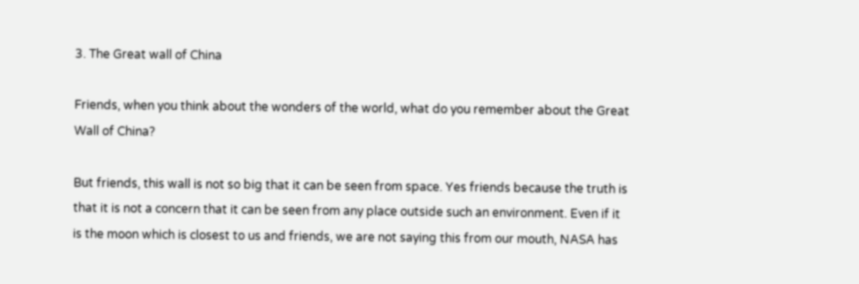3. The Great wall of China

Friends, when you think about the wonders of the world, what do you remember about the Great Wall of China?

But friends, this wall is not so big that it can be seen from space. Yes friends because the truth is that it is not a concern that it can be seen from any place outside such an environment. Even if it is the moon which is closest to us and friends, we are not saying this from our mouth, NASA has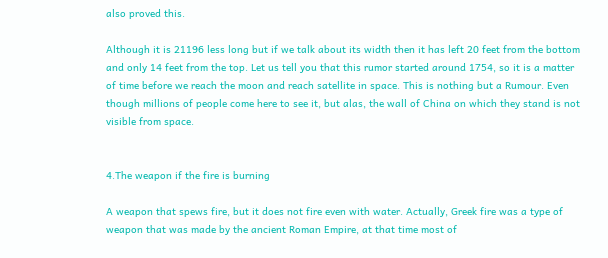also proved this.

Although it is 21196 less long but if we talk about its width then it has left 20 feet from the bottom and only 14 feet from the top. Let us tell you that this rumor started around 1754, so it is a matter of time before we reach the moon and reach satellite in space. This is nothing but a Rumour. Even though millions of people come here to see it, but alas, the wall of China on which they stand is not visible from space.


4.The weapon if the fire is burning

A weapon that spews fire, but it does not fire even with water. Actually, Greek fire was a type of weapon that was made by the ancient Roman Empire, at that time most of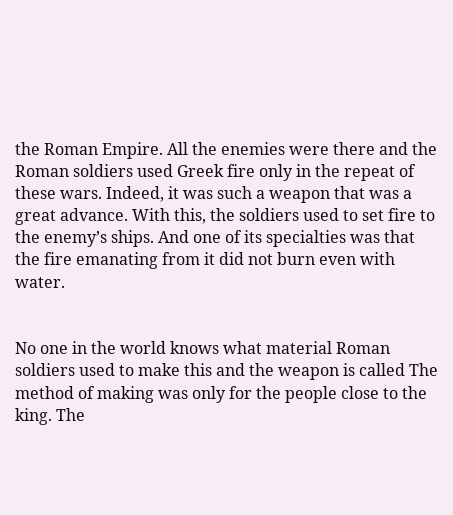the Roman Empire. All the enemies were there and the Roman soldiers used Greek fire only in the repeat of these wars. Indeed, it was such a weapon that was a great advance. With this, the soldiers used to set fire to the enemy’s ships. And one of its specialties was that the fire emanating from it did not burn even with water.


No one in the world knows what material Roman soldiers used to make this and the weapon is called The method of making was only for the people close to the king. The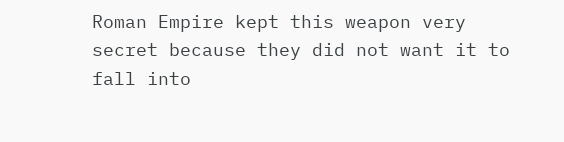Roman Empire kept this weapon very secret because they did not want it to fall into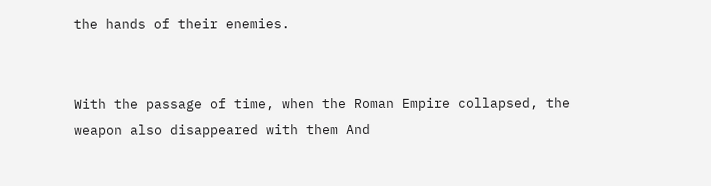the hands of their enemies.


With the passage of time, when the Roman Empire collapsed, the weapon also disappeared with them And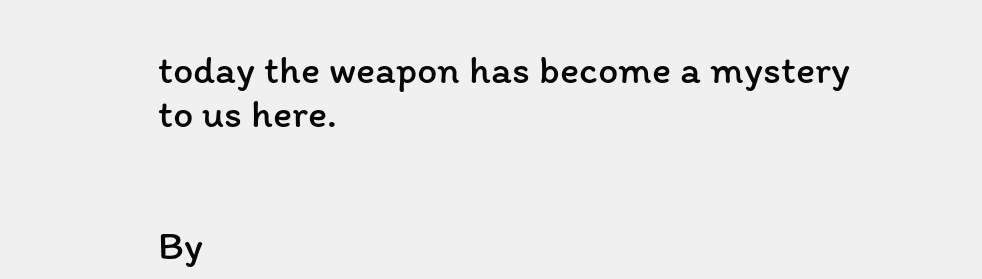today the weapon has become a mystery to us here.


By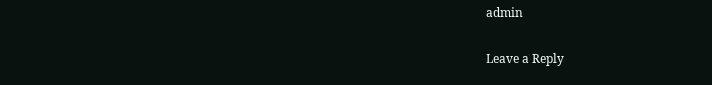admin

Leave a Reply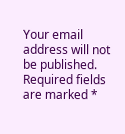Your email address will not be published. Required fields are marked *